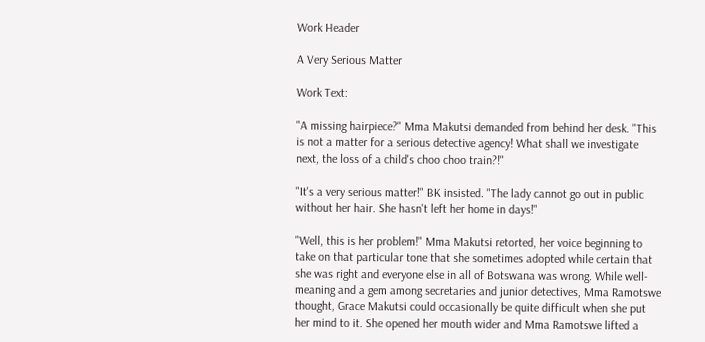Work Header

A Very Serious Matter

Work Text:

"A missing hairpiece?" Mma Makutsi demanded from behind her desk. "This is not a matter for a serious detective agency! What shall we investigate next, the loss of a child's choo choo train?!"

"It's a very serious matter!" BK insisted. "The lady cannot go out in public without her hair. She hasn't left her home in days!"

"Well, this is her problem!" Mma Makutsi retorted, her voice beginning to take on that particular tone that she sometimes adopted while certain that she was right and everyone else in all of Botswana was wrong. While well-meaning and a gem among secretaries and junior detectives, Mma Ramotswe thought, Grace Makutsi could occasionally be quite difficult when she put her mind to it. She opened her mouth wider and Mma Ramotswe lifted a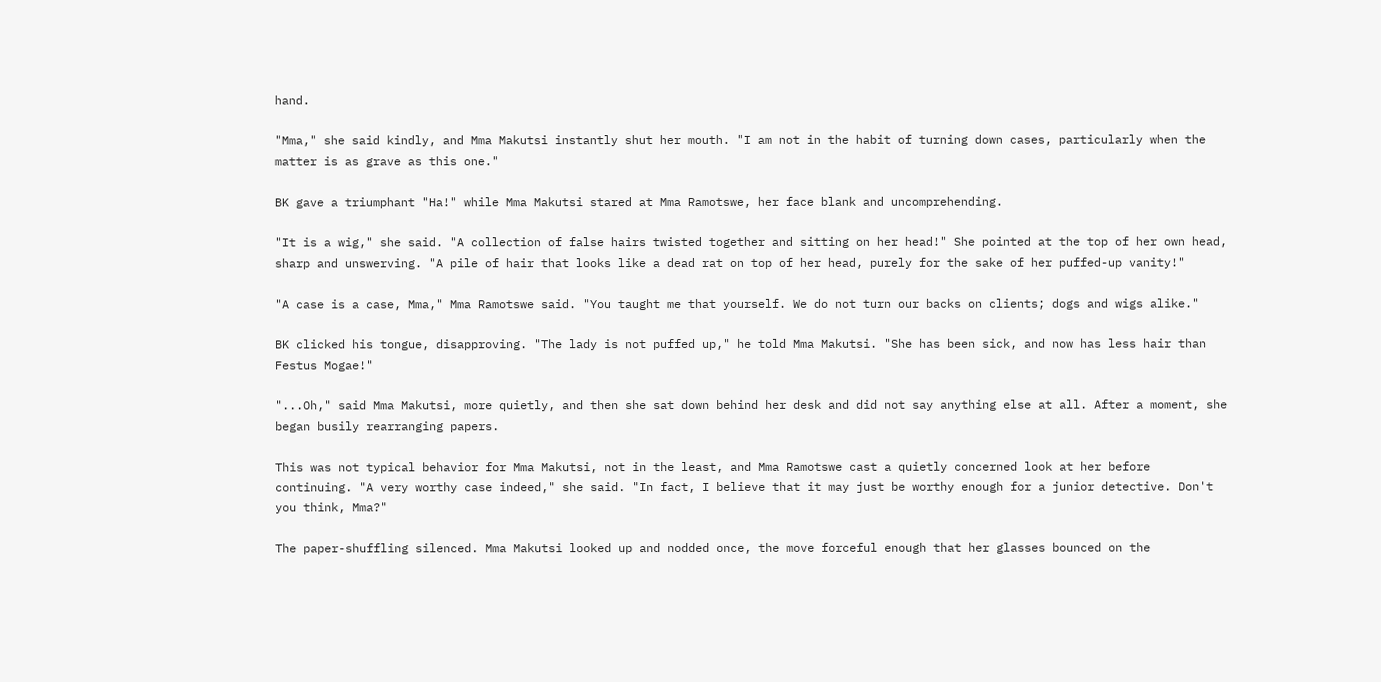hand.

"Mma," she said kindly, and Mma Makutsi instantly shut her mouth. "I am not in the habit of turning down cases, particularly when the matter is as grave as this one."

BK gave a triumphant "Ha!" while Mma Makutsi stared at Mma Ramotswe, her face blank and uncomprehending.

"It is a wig," she said. "A collection of false hairs twisted together and sitting on her head!" She pointed at the top of her own head, sharp and unswerving. "A pile of hair that looks like a dead rat on top of her head, purely for the sake of her puffed-up vanity!"

"A case is a case, Mma," Mma Ramotswe said. "You taught me that yourself. We do not turn our backs on clients; dogs and wigs alike."

BK clicked his tongue, disapproving. "The lady is not puffed up," he told Mma Makutsi. "She has been sick, and now has less hair than Festus Mogae!"

"...Oh," said Mma Makutsi, more quietly, and then she sat down behind her desk and did not say anything else at all. After a moment, she began busily rearranging papers.

This was not typical behavior for Mma Makutsi, not in the least, and Mma Ramotswe cast a quietly concerned look at her before continuing. "A very worthy case indeed," she said. "In fact, I believe that it may just be worthy enough for a junior detective. Don't you think, Mma?"

The paper-shuffling silenced. Mma Makutsi looked up and nodded once, the move forceful enough that her glasses bounced on the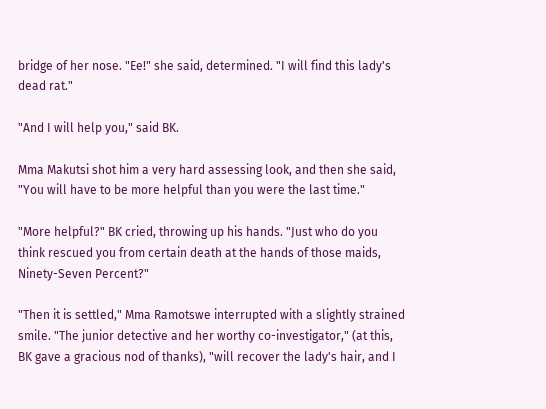bridge of her nose. "Ee!" she said, determined. "I will find this lady's dead rat."

"And I will help you," said BK.

Mma Makutsi shot him a very hard assessing look, and then she said, "You will have to be more helpful than you were the last time."

"More helpful?" BK cried, throwing up his hands. "Just who do you think rescued you from certain death at the hands of those maids, Ninety-Seven Percent?"

"Then it is settled," Mma Ramotswe interrupted with a slightly strained smile. "The junior detective and her worthy co-investigator," (at this, BK gave a gracious nod of thanks), "will recover the lady's hair, and I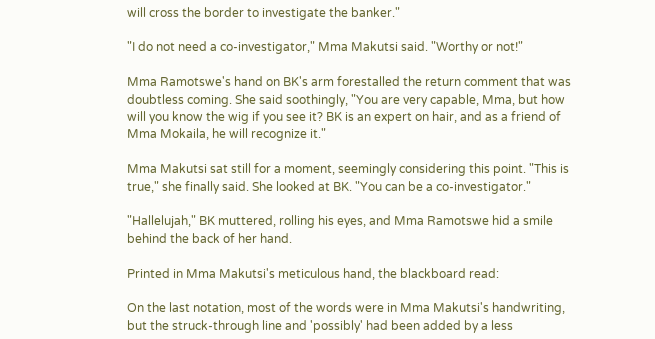will cross the border to investigate the banker."

"I do not need a co-investigator," Mma Makutsi said. "Worthy or not!"

Mma Ramotswe's hand on BK's arm forestalled the return comment that was doubtless coming. She said soothingly, "You are very capable, Mma, but how will you know the wig if you see it? BK is an expert on hair, and as a friend of Mma Mokaila, he will recognize it."

Mma Makutsi sat still for a moment, seemingly considering this point. "This is true," she finally said. She looked at BK. "You can be a co-investigator."

"Hallelujah," BK muttered, rolling his eyes, and Mma Ramotswe hid a smile behind the back of her hand.

Printed in Mma Makutsi's meticulous hand, the blackboard read:

On the last notation, most of the words were in Mma Makutsi's handwriting, but the struck-through line and 'possibly' had been added by a less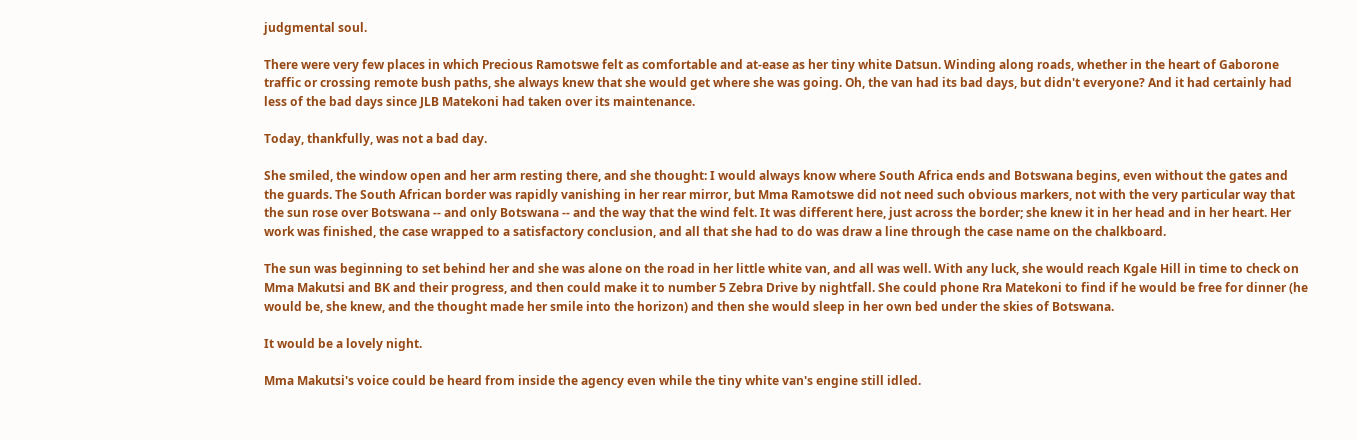judgmental soul.

There were very few places in which Precious Ramotswe felt as comfortable and at-ease as her tiny white Datsun. Winding along roads, whether in the heart of Gaborone traffic or crossing remote bush paths, she always knew that she would get where she was going. Oh, the van had its bad days, but didn't everyone? And it had certainly had less of the bad days since JLB Matekoni had taken over its maintenance.

Today, thankfully, was not a bad day.

She smiled, the window open and her arm resting there, and she thought: I would always know where South Africa ends and Botswana begins, even without the gates and the guards. The South African border was rapidly vanishing in her rear mirror, but Mma Ramotswe did not need such obvious markers, not with the very particular way that the sun rose over Botswana -- and only Botswana -- and the way that the wind felt. It was different here, just across the border; she knew it in her head and in her heart. Her work was finished, the case wrapped to a satisfactory conclusion, and all that she had to do was draw a line through the case name on the chalkboard.

The sun was beginning to set behind her and she was alone on the road in her little white van, and all was well. With any luck, she would reach Kgale Hill in time to check on Mma Makutsi and BK and their progress, and then could make it to number 5 Zebra Drive by nightfall. She could phone Rra Matekoni to find if he would be free for dinner (he would be, she knew, and the thought made her smile into the horizon) and then she would sleep in her own bed under the skies of Botswana.

It would be a lovely night.

Mma Makutsi's voice could be heard from inside the agency even while the tiny white van's engine still idled.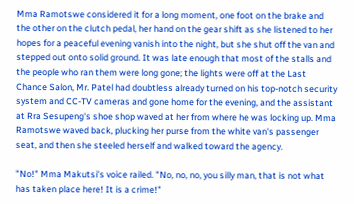Mma Ramotswe considered it for a long moment, one foot on the brake and the other on the clutch pedal, her hand on the gear shift as she listened to her hopes for a peaceful evening vanish into the night, but she shut off the van and stepped out onto solid ground. It was late enough that most of the stalls and the people who ran them were long gone; the lights were off at the Last Chance Salon, Mr. Patel had doubtless already turned on his top-notch security system and CC-TV cameras and gone home for the evening, and the assistant at Rra Sesupeng's shoe shop waved at her from where he was locking up. Mma Ramotswe waved back, plucking her purse from the white van's passenger seat, and then she steeled herself and walked toward the agency.

"No!" Mma Makutsi's voice railed. "No, no, no, you silly man, that is not what has taken place here! It is a crime!"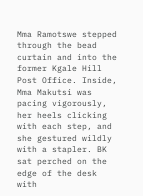Mma Ramotswe stepped through the bead curtain and into the former Kgale Hill Post Office. Inside, Mma Makutsi was pacing vigorously, her heels clicking with each step, and she gestured wildly with a stapler. BK sat perched on the edge of the desk with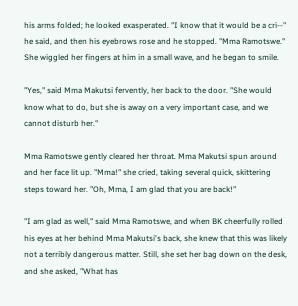his arms folded; he looked exasperated. "I know that it would be a cri--" he said, and then his eyebrows rose and he stopped. "Mma Ramotswe." She wiggled her fingers at him in a small wave, and he began to smile.

"Yes," said Mma Makutsi fervently, her back to the door. "She would know what to do, but she is away on a very important case, and we cannot disturb her."

Mma Ramotswe gently cleared her throat. Mma Makutsi spun around and her face lit up. "Mma!" she cried, taking several quick, skittering steps toward her. "Oh, Mma, I am glad that you are back!"

"I am glad as well," said Mma Ramotswe, and when BK cheerfully rolled his eyes at her behind Mma Makutsi's back, she knew that this was likely not a terribly dangerous matter. Still, she set her bag down on the desk, and she asked, "What has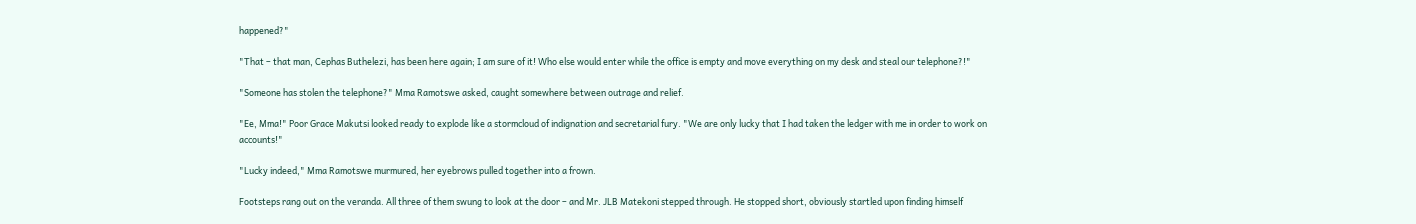happened?"

"That – that man, Cephas Buthelezi, has been here again; I am sure of it! Who else would enter while the office is empty and move everything on my desk and steal our telephone?!"

"Someone has stolen the telephone?" Mma Ramotswe asked, caught somewhere between outrage and relief.

"Ee, Mma!" Poor Grace Makutsi looked ready to explode like a stormcloud of indignation and secretarial fury. "We are only lucky that I had taken the ledger with me in order to work on accounts!"

"Lucky indeed," Mma Ramotswe murmured, her eyebrows pulled together into a frown.

Footsteps rang out on the veranda. All three of them swung to look at the door – and Mr. JLB Matekoni stepped through. He stopped short, obviously startled upon finding himself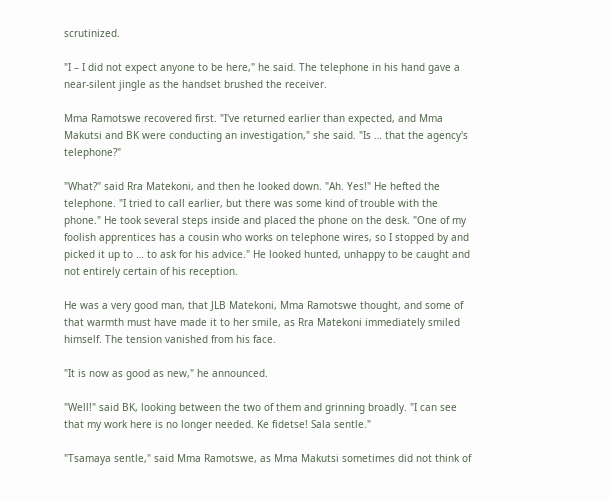scrutinized.

"I – I did not expect anyone to be here," he said. The telephone in his hand gave a near-silent jingle as the handset brushed the receiver.

Mma Ramotswe recovered first. "I've returned earlier than expected, and Mma Makutsi and BK were conducting an investigation," she said. "Is … that the agency's telephone?"

"What?" said Rra Matekoni, and then he looked down. "Ah. Yes!" He hefted the telephone. "I tried to call earlier, but there was some kind of trouble with the phone." He took several steps inside and placed the phone on the desk. "One of my foolish apprentices has a cousin who works on telephone wires, so I stopped by and picked it up to … to ask for his advice." He looked hunted, unhappy to be caught and not entirely certain of his reception.

He was a very good man, that JLB Matekoni, Mma Ramotswe thought, and some of that warmth must have made it to her smile, as Rra Matekoni immediately smiled himself. The tension vanished from his face.

"It is now as good as new," he announced.

"Well!" said BK, looking between the two of them and grinning broadly. "I can see that my work here is no longer needed. Ke fidetse! Sala sentle."

"Tsamaya sentle," said Mma Ramotswe, as Mma Makutsi sometimes did not think of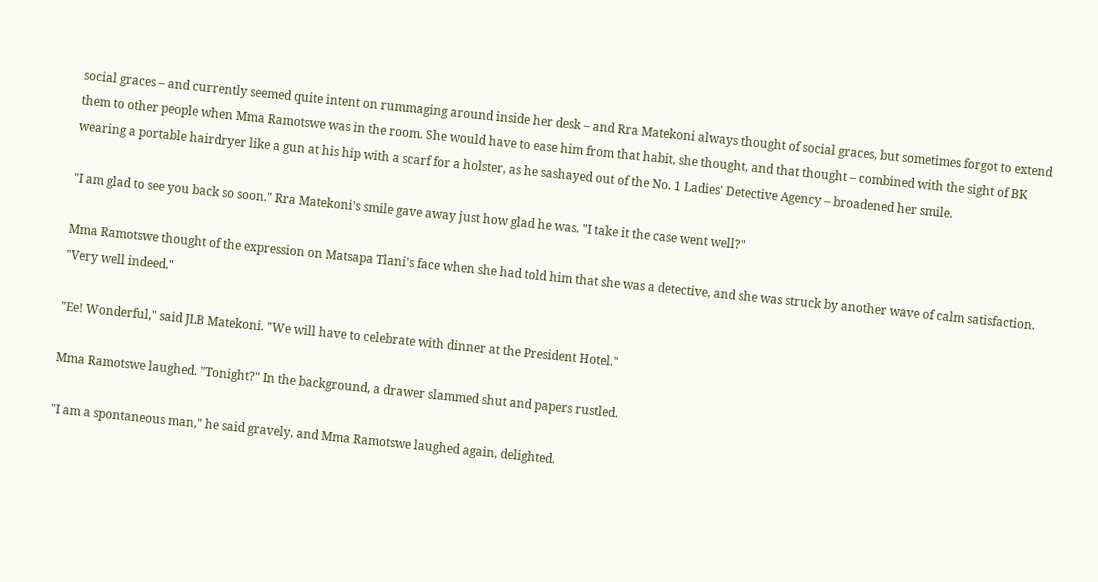social graces – and currently seemed quite intent on rummaging around inside her desk – and Rra Matekoni always thought of social graces, but sometimes forgot to extend them to other people when Mma Ramotswe was in the room. She would have to ease him from that habit, she thought, and that thought – combined with the sight of BK wearing a portable hairdryer like a gun at his hip with a scarf for a holster, as he sashayed out of the No. 1 Ladies' Detective Agency – broadened her smile.

"I am glad to see you back so soon." Rra Matekoni's smile gave away just how glad he was. "I take it the case went well?"

Mma Ramotswe thought of the expression on Matsapa Tlani's face when she had told him that she was a detective, and she was struck by another wave of calm satisfaction. "Very well indeed."

"Ee! Wonderful," said JLB Matekoni. "We will have to celebrate with dinner at the President Hotel."

Mma Ramotswe laughed. "Tonight?" In the background, a drawer slammed shut and papers rustled.

"I am a spontaneous man," he said gravely, and Mma Ramotswe laughed again, delighted.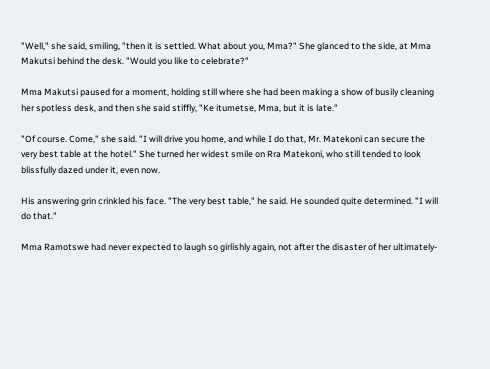"Well," she said, smiling, "then it is settled. What about you, Mma?" She glanced to the side, at Mma Makutsi behind the desk. "Would you like to celebrate?"

Mma Makutsi paused for a moment, holding still where she had been making a show of busily cleaning her spotless desk, and then she said stiffly, "Ke itumetse, Mma, but it is late."

"Of course. Come," she said. "I will drive you home, and while I do that, Mr. Matekoni can secure the very best table at the hotel." She turned her widest smile on Rra Matekoni, who still tended to look blissfully dazed under it, even now.

His answering grin crinkled his face. "The very best table," he said. He sounded quite determined. "I will do that."

Mma Ramotswe had never expected to laugh so girlishly again, not after the disaster of her ultimately-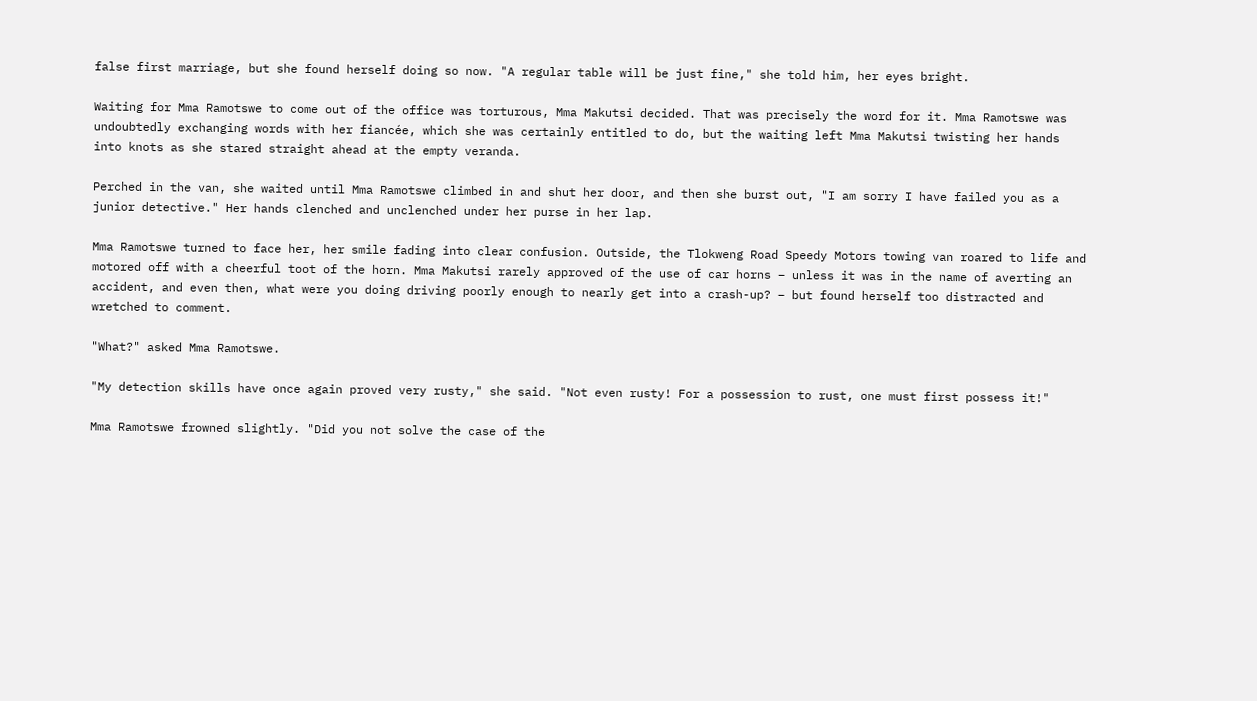false first marriage, but she found herself doing so now. "A regular table will be just fine," she told him, her eyes bright.

Waiting for Mma Ramotswe to come out of the office was torturous, Mma Makutsi decided. That was precisely the word for it. Mma Ramotswe was undoubtedly exchanging words with her fiancée, which she was certainly entitled to do, but the waiting left Mma Makutsi twisting her hands into knots as she stared straight ahead at the empty veranda.

Perched in the van, she waited until Mma Ramotswe climbed in and shut her door, and then she burst out, "I am sorry I have failed you as a junior detective." Her hands clenched and unclenched under her purse in her lap.

Mma Ramotswe turned to face her, her smile fading into clear confusion. Outside, the Tlokweng Road Speedy Motors towing van roared to life and motored off with a cheerful toot of the horn. Mma Makutsi rarely approved of the use of car horns – unless it was in the name of averting an accident, and even then, what were you doing driving poorly enough to nearly get into a crash-up? – but found herself too distracted and wretched to comment.

"What?" asked Mma Ramotswe.

"My detection skills have once again proved very rusty," she said. "Not even rusty! For a possession to rust, one must first possess it!"

Mma Ramotswe frowned slightly. "Did you not solve the case of the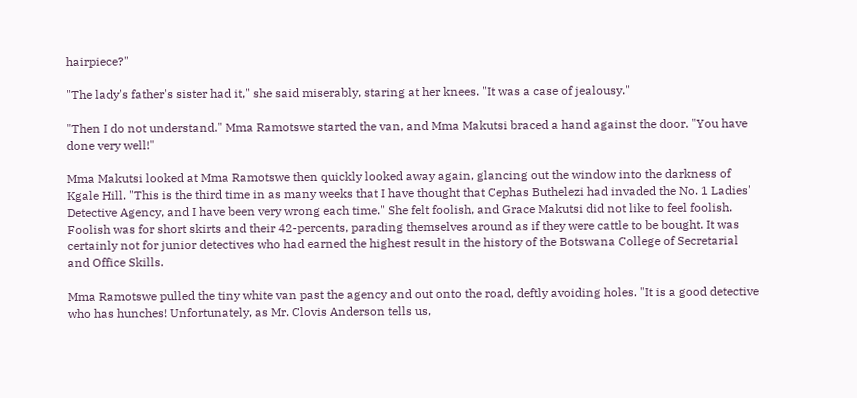hairpiece?"

"The lady's father's sister had it," she said miserably, staring at her knees. "It was a case of jealousy."

"Then I do not understand." Mma Ramotswe started the van, and Mma Makutsi braced a hand against the door. "You have done very well!"

Mma Makutsi looked at Mma Ramotswe then quickly looked away again, glancing out the window into the darkness of Kgale Hill. "This is the third time in as many weeks that I have thought that Cephas Buthelezi had invaded the No. 1 Ladies' Detective Agency, and I have been very wrong each time." She felt foolish, and Grace Makutsi did not like to feel foolish. Foolish was for short skirts and their 42-percents, parading themselves around as if they were cattle to be bought. It was certainly not for junior detectives who had earned the highest result in the history of the Botswana College of Secretarial and Office Skills.

Mma Ramotswe pulled the tiny white van past the agency and out onto the road, deftly avoiding holes. "It is a good detective who has hunches! Unfortunately, as Mr. Clovis Anderson tells us,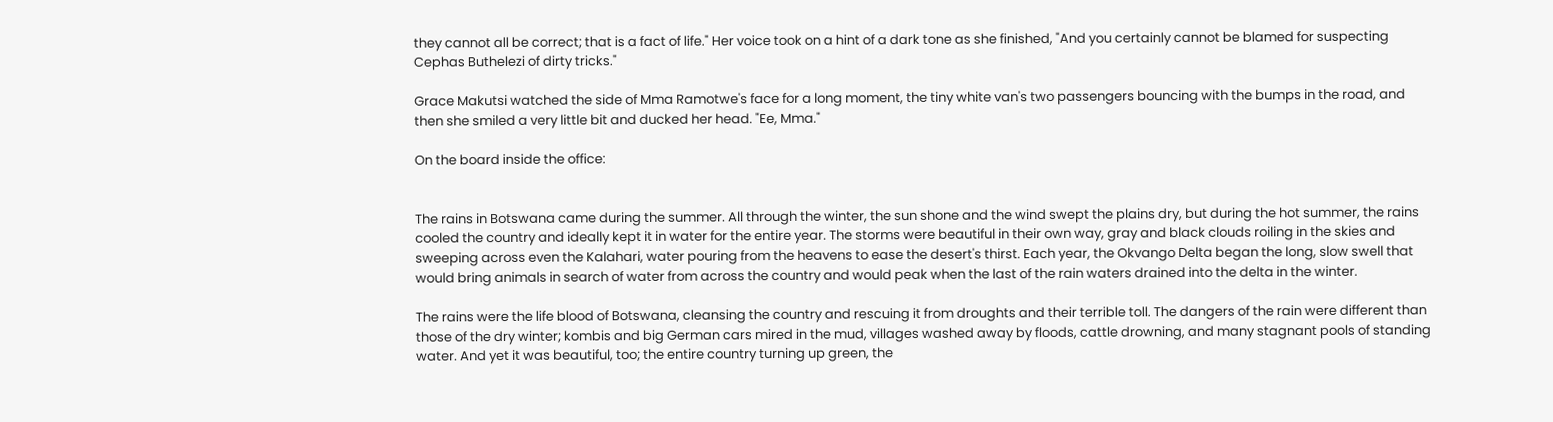they cannot all be correct; that is a fact of life." Her voice took on a hint of a dark tone as she finished, "And you certainly cannot be blamed for suspecting Cephas Buthelezi of dirty tricks."

Grace Makutsi watched the side of Mma Ramotwe's face for a long moment, the tiny white van's two passengers bouncing with the bumps in the road, and then she smiled a very little bit and ducked her head. "Ee, Mma."

On the board inside the office:


The rains in Botswana came during the summer. All through the winter, the sun shone and the wind swept the plains dry, but during the hot summer, the rains cooled the country and ideally kept it in water for the entire year. The storms were beautiful in their own way, gray and black clouds roiling in the skies and sweeping across even the Kalahari, water pouring from the heavens to ease the desert's thirst. Each year, the Okvango Delta began the long, slow swell that would bring animals in search of water from across the country and would peak when the last of the rain waters drained into the delta in the winter.

The rains were the life blood of Botswana, cleansing the country and rescuing it from droughts and their terrible toll. The dangers of the rain were different than those of the dry winter; kombis and big German cars mired in the mud, villages washed away by floods, cattle drowning, and many stagnant pools of standing water. And yet it was beautiful, too; the entire country turning up green, the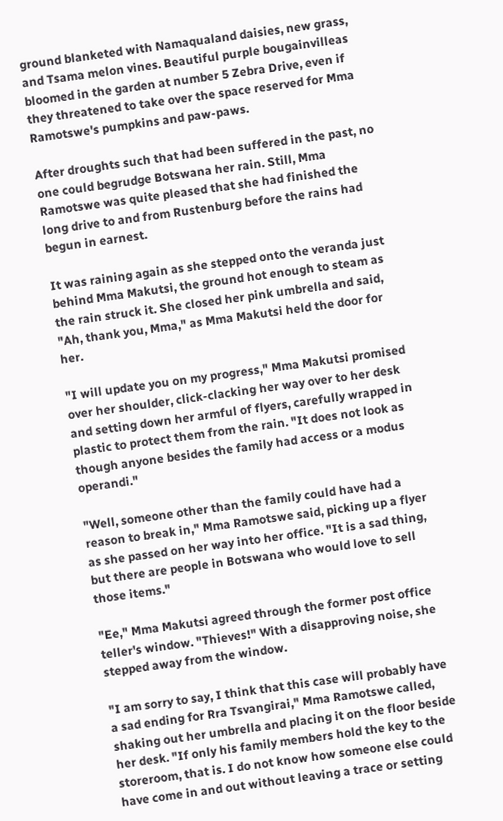ground blanketed with Namaqualand daisies, new grass, and Tsama melon vines. Beautiful purple bougainvilleas bloomed in the garden at number 5 Zebra Drive, even if they threatened to take over the space reserved for Mma Ramotswe's pumpkins and paw-paws.

After droughts such that had been suffered in the past, no one could begrudge Botswana her rain. Still, Mma Ramotswe was quite pleased that she had finished the long drive to and from Rustenburg before the rains had begun in earnest.

It was raining again as she stepped onto the veranda just behind Mma Makutsi, the ground hot enough to steam as the rain struck it. She closed her pink umbrella and said, "Ah, thank you, Mma," as Mma Makutsi held the door for her.

"I will update you on my progress," Mma Makutsi promised over her shoulder, click-clacking her way over to her desk and setting down her armful of flyers, carefully wrapped in plastic to protect them from the rain. "It does not look as though anyone besides the family had access or a modus operandi."

"Well, someone other than the family could have had a reason to break in," Mma Ramotswe said, picking up a flyer as she passed on her way into her office. "It is a sad thing, but there are people in Botswana who would love to sell those items."

"Ee," Mma Makutsi agreed through the former post office teller's window. "Thieves!" With a disapproving noise, she stepped away from the window.

"I am sorry to say, I think that this case will probably have a sad ending for Rra Tsvangirai," Mma Ramotswe called, shaking out her umbrella and placing it on the floor beside her desk. "If only his family members hold the key to the storeroom, that is. I do not know how someone else could have come in and out without leaving a trace or setting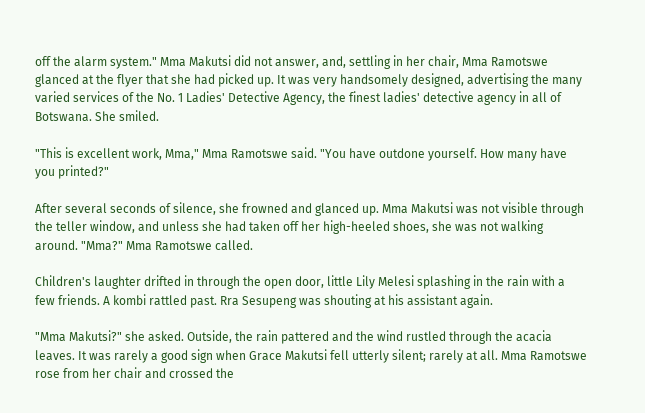off the alarm system." Mma Makutsi did not answer, and, settling in her chair, Mma Ramotswe glanced at the flyer that she had picked up. It was very handsomely designed, advertising the many varied services of the No. 1 Ladies' Detective Agency, the finest ladies' detective agency in all of Botswana. She smiled.

"This is excellent work, Mma," Mma Ramotswe said. "You have outdone yourself. How many have you printed?"

After several seconds of silence, she frowned and glanced up. Mma Makutsi was not visible through the teller window, and unless she had taken off her high-heeled shoes, she was not walking around. "Mma?" Mma Ramotswe called.

Children's laughter drifted in through the open door, little Lily Melesi splashing in the rain with a few friends. A kombi rattled past. Rra Sesupeng was shouting at his assistant again.

"Mma Makutsi?" she asked. Outside, the rain pattered and the wind rustled through the acacia leaves. It was rarely a good sign when Grace Makutsi fell utterly silent; rarely at all. Mma Ramotswe rose from her chair and crossed the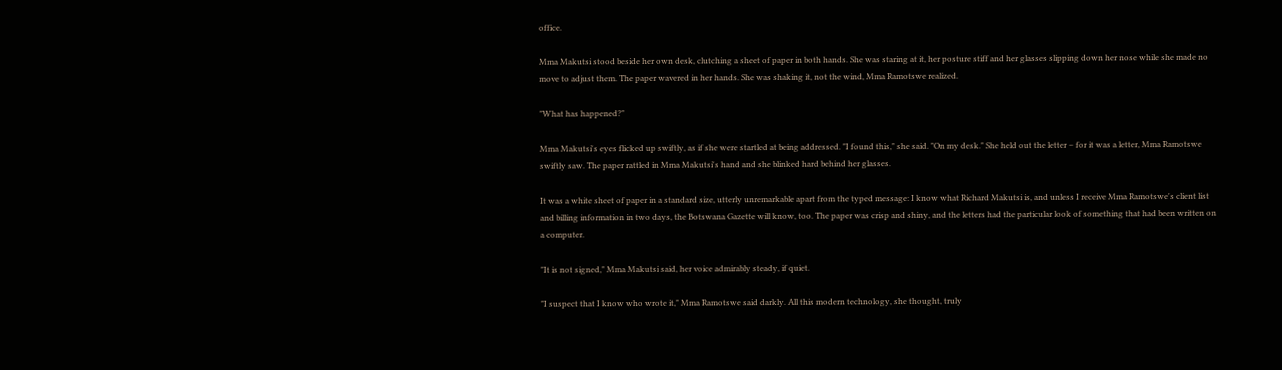office.

Mma Makutsi stood beside her own desk, clutching a sheet of paper in both hands. She was staring at it, her posture stiff and her glasses slipping down her nose while she made no move to adjust them. The paper wavered in her hands. She was shaking it, not the wind, Mma Ramotswe realized.

"What has happened?"

Mma Makutsi's eyes flicked up swiftly, as if she were startled at being addressed. "I found this," she said. "On my desk." She held out the letter – for it was a letter, Mma Ramotswe swiftly saw. The paper rattled in Mma Makutsi's hand and she blinked hard behind her glasses.

It was a white sheet of paper in a standard size, utterly unremarkable apart from the typed message: I know what Richard Makutsi is, and unless I receive Mma Ramotswe's client list and billing information in two days, the Botswana Gazette will know, too. The paper was crisp and shiny, and the letters had the particular look of something that had been written on a computer.

"It is not signed," Mma Makutsi said, her voice admirably steady, if quiet.

"I suspect that I know who wrote it," Mma Ramotswe said darkly. All this modern technology, she thought, truly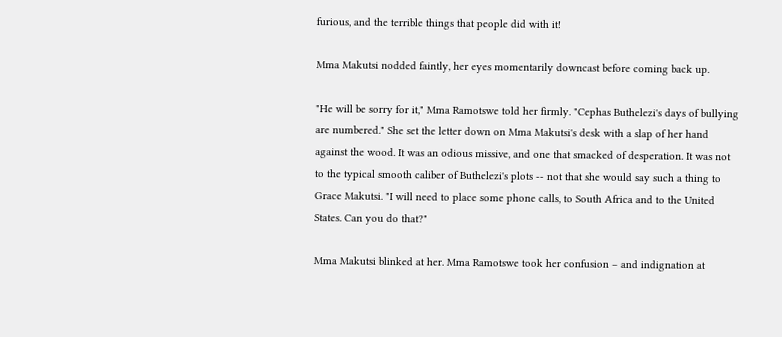furious, and the terrible things that people did with it!

Mma Makutsi nodded faintly, her eyes momentarily downcast before coming back up.

"He will be sorry for it," Mma Ramotswe told her firmly. "Cephas Buthelezi's days of bullying are numbered." She set the letter down on Mma Makutsi's desk with a slap of her hand against the wood. It was an odious missive, and one that smacked of desperation. It was not to the typical smooth caliber of Buthelezi's plots -- not that she would say such a thing to Grace Makutsi. "I will need to place some phone calls, to South Africa and to the United States. Can you do that?"

Mma Makutsi blinked at her. Mma Ramotswe took her confusion – and indignation at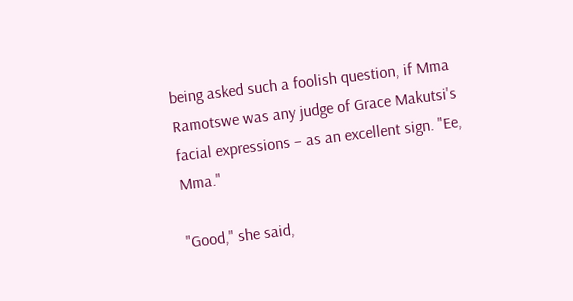being asked such a foolish question, if Mma Ramotswe was any judge of Grace Makutsi's facial expressions – as an excellent sign. "Ee, Mma."

"Good," she said,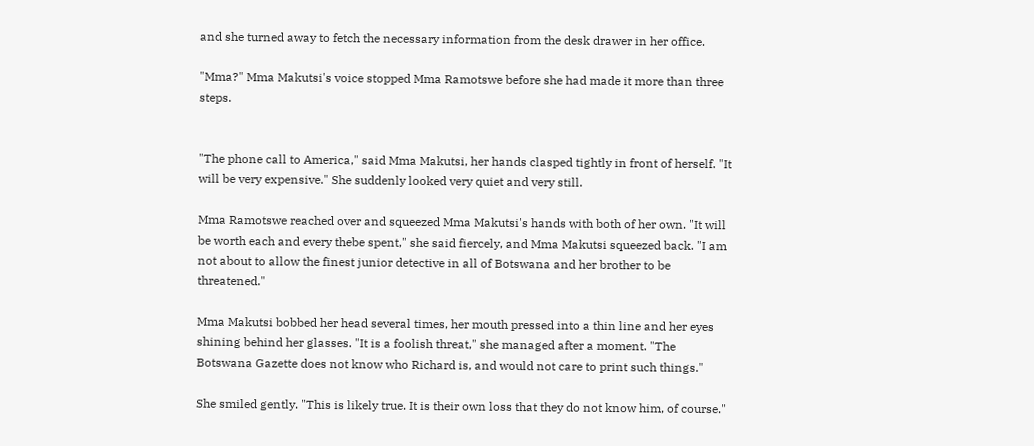and she turned away to fetch the necessary information from the desk drawer in her office.

"Mma?" Mma Makutsi's voice stopped Mma Ramotswe before she had made it more than three steps.


"The phone call to America," said Mma Makutsi, her hands clasped tightly in front of herself. "It will be very expensive." She suddenly looked very quiet and very still.

Mma Ramotswe reached over and squeezed Mma Makutsi's hands with both of her own. "It will be worth each and every thebe spent," she said fiercely, and Mma Makutsi squeezed back. "I am not about to allow the finest junior detective in all of Botswana and her brother to be threatened."

Mma Makutsi bobbed her head several times, her mouth pressed into a thin line and her eyes shining behind her glasses. "It is a foolish threat," she managed after a moment. "The Botswana Gazette does not know who Richard is, and would not care to print such things."

She smiled gently. "This is likely true. It is their own loss that they do not know him, of course."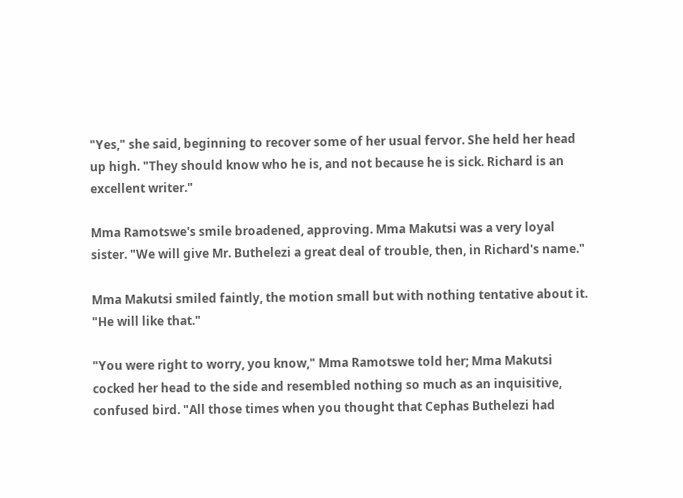"Yes," she said, beginning to recover some of her usual fervor. She held her head up high. "They should know who he is, and not because he is sick. Richard is an excellent writer."

Mma Ramotswe's smile broadened, approving. Mma Makutsi was a very loyal sister. "We will give Mr. Buthelezi a great deal of trouble, then, in Richard's name."

Mma Makutsi smiled faintly, the motion small but with nothing tentative about it. "He will like that."

"You were right to worry, you know," Mma Ramotswe told her; Mma Makutsi cocked her head to the side and resembled nothing so much as an inquisitive, confused bird. "All those times when you thought that Cephas Buthelezi had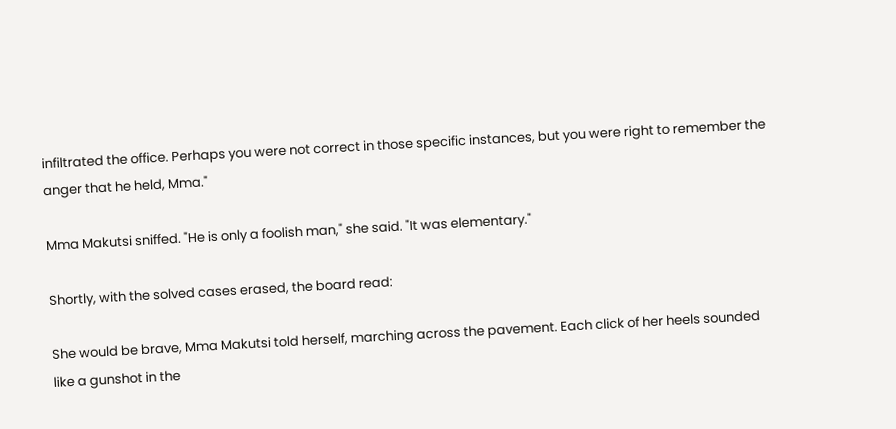infiltrated the office. Perhaps you were not correct in those specific instances, but you were right to remember the anger that he held, Mma."

Mma Makutsi sniffed. "He is only a foolish man," she said. "It was elementary."

Shortly, with the solved cases erased, the board read:

She would be brave, Mma Makutsi told herself, marching across the pavement. Each click of her heels sounded like a gunshot in the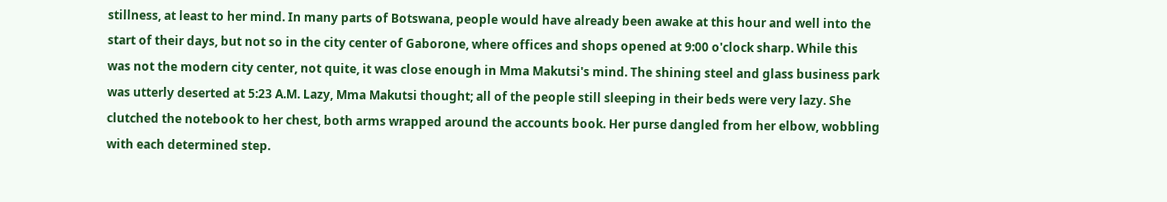stillness, at least to her mind. In many parts of Botswana, people would have already been awake at this hour and well into the start of their days, but not so in the city center of Gaborone, where offices and shops opened at 9:00 o'clock sharp. While this was not the modern city center, not quite, it was close enough in Mma Makutsi's mind. The shining steel and glass business park was utterly deserted at 5:23 A.M. Lazy, Mma Makutsi thought; all of the people still sleeping in their beds were very lazy. She clutched the notebook to her chest, both arms wrapped around the accounts book. Her purse dangled from her elbow, wobbling with each determined step.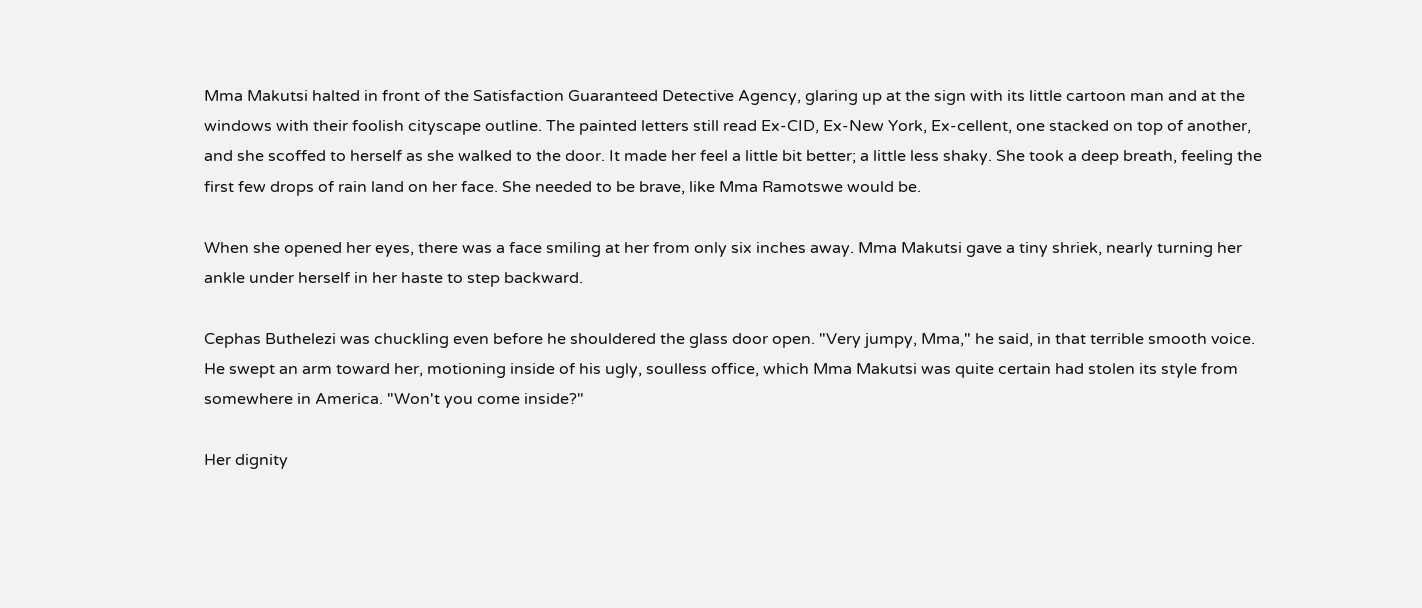Mma Makutsi halted in front of the Satisfaction Guaranteed Detective Agency, glaring up at the sign with its little cartoon man and at the windows with their foolish cityscape outline. The painted letters still read Ex-CID, Ex-New York, Ex-cellent, one stacked on top of another, and she scoffed to herself as she walked to the door. It made her feel a little bit better; a little less shaky. She took a deep breath, feeling the first few drops of rain land on her face. She needed to be brave, like Mma Ramotswe would be.

When she opened her eyes, there was a face smiling at her from only six inches away. Mma Makutsi gave a tiny shriek, nearly turning her ankle under herself in her haste to step backward.

Cephas Buthelezi was chuckling even before he shouldered the glass door open. "Very jumpy, Mma," he said, in that terrible smooth voice. He swept an arm toward her, motioning inside of his ugly, soulless office, which Mma Makutsi was quite certain had stolen its style from somewhere in America. "Won't you come inside?"

Her dignity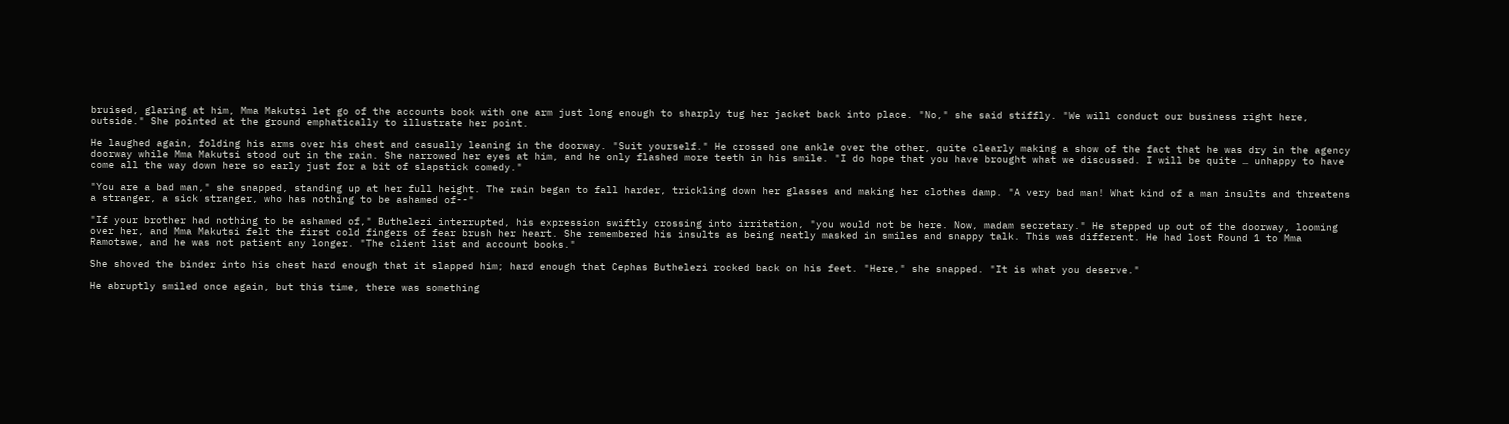bruised, glaring at him, Mma Makutsi let go of the accounts book with one arm just long enough to sharply tug her jacket back into place. "No," she said stiffly. "We will conduct our business right here, outside." She pointed at the ground emphatically to illustrate her point.

He laughed again, folding his arms over his chest and casually leaning in the doorway. "Suit yourself." He crossed one ankle over the other, quite clearly making a show of the fact that he was dry in the agency doorway while Mma Makutsi stood out in the rain. She narrowed her eyes at him, and he only flashed more teeth in his smile. "I do hope that you have brought what we discussed. I will be quite … unhappy to have come all the way down here so early just for a bit of slapstick comedy."

"You are a bad man," she snapped, standing up at her full height. The rain began to fall harder, trickling down her glasses and making her clothes damp. "A very bad man! What kind of a man insults and threatens a stranger, a sick stranger, who has nothing to be ashamed of--"

"If your brother had nothing to be ashamed of," Buthelezi interrupted, his expression swiftly crossing into irritation, "you would not be here. Now, madam secretary." He stepped up out of the doorway, looming over her, and Mma Makutsi felt the first cold fingers of fear brush her heart. She remembered his insults as being neatly masked in smiles and snappy talk. This was different. He had lost Round 1 to Mma Ramotswe, and he was not patient any longer. "The client list and account books."

She shoved the binder into his chest hard enough that it slapped him; hard enough that Cephas Buthelezi rocked back on his feet. "Here," she snapped. "It is what you deserve."

He abruptly smiled once again, but this time, there was something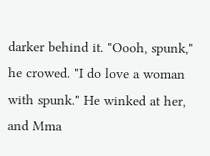darker behind it. "Oooh, spunk," he crowed. "I do love a woman with spunk." He winked at her, and Mma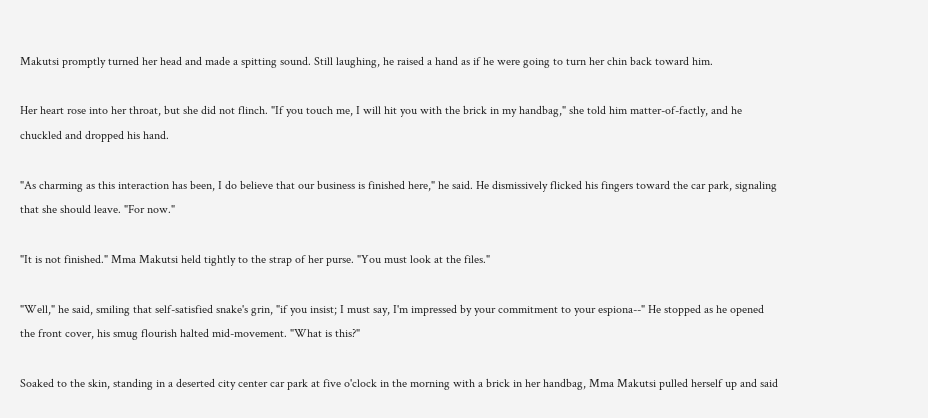Makutsi promptly turned her head and made a spitting sound. Still laughing, he raised a hand as if he were going to turn her chin back toward him.

Her heart rose into her throat, but she did not flinch. "If you touch me, I will hit you with the brick in my handbag," she told him matter-of-factly, and he chuckled and dropped his hand.

"As charming as this interaction has been, I do believe that our business is finished here," he said. He dismissively flicked his fingers toward the car park, signaling that she should leave. "For now."

"It is not finished." Mma Makutsi held tightly to the strap of her purse. "You must look at the files."

"Well," he said, smiling that self-satisfied snake's grin, "if you insist; I must say, I'm impressed by your commitment to your espiona--" He stopped as he opened the front cover, his smug flourish halted mid-movement. "What is this?"

Soaked to the skin, standing in a deserted city center car park at five o'clock in the morning with a brick in her handbag, Mma Makutsi pulled herself up and said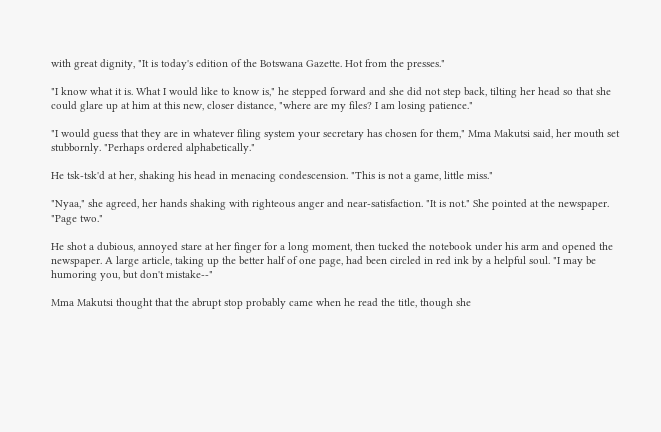with great dignity, "It is today's edition of the Botswana Gazette. Hot from the presses."

"I know what it is. What I would like to know is," he stepped forward and she did not step back, tilting her head so that she could glare up at him at this new, closer distance, "where are my files? I am losing patience."

"I would guess that they are in whatever filing system your secretary has chosen for them," Mma Makutsi said, her mouth set stubbornly. "Perhaps ordered alphabetically."

He tsk-tsk'd at her, shaking his head in menacing condescension. "This is not a game, little miss."

"Nyaa," she agreed, her hands shaking with righteous anger and near-satisfaction. "It is not." She pointed at the newspaper. "Page two."

He shot a dubious, annoyed stare at her finger for a long moment, then tucked the notebook under his arm and opened the newspaper. A large article, taking up the better half of one page, had been circled in red ink by a helpful soul. "I may be humoring you, but don't mistake--"

Mma Makutsi thought that the abrupt stop probably came when he read the title, though she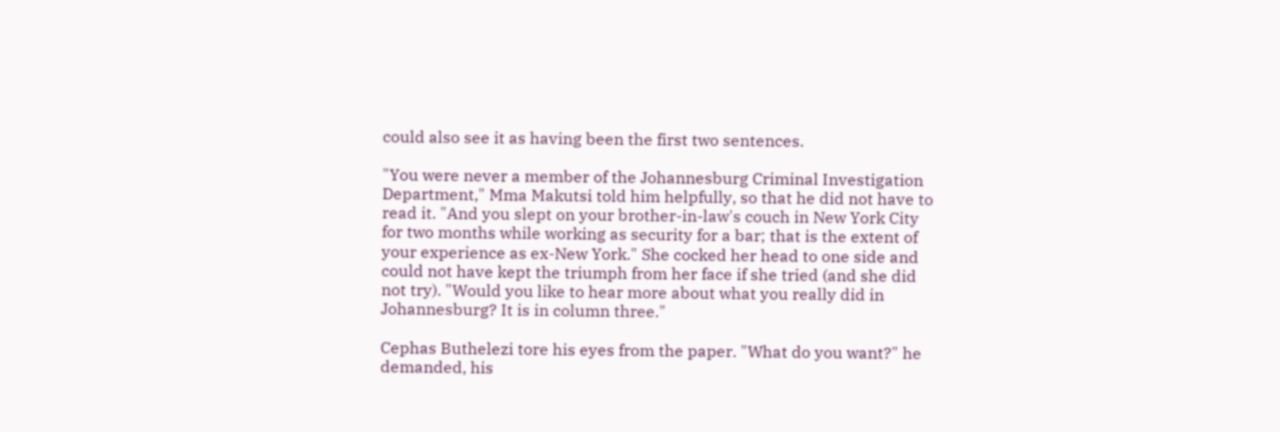could also see it as having been the first two sentences.

"You were never a member of the Johannesburg Criminal Investigation Department," Mma Makutsi told him helpfully, so that he did not have to read it. "And you slept on your brother-in-law's couch in New York City for two months while working as security for a bar; that is the extent of your experience as ex-New York." She cocked her head to one side and could not have kept the triumph from her face if she tried (and she did not try). "Would you like to hear more about what you really did in Johannesburg? It is in column three."

Cephas Buthelezi tore his eyes from the paper. "What do you want?" he demanded, his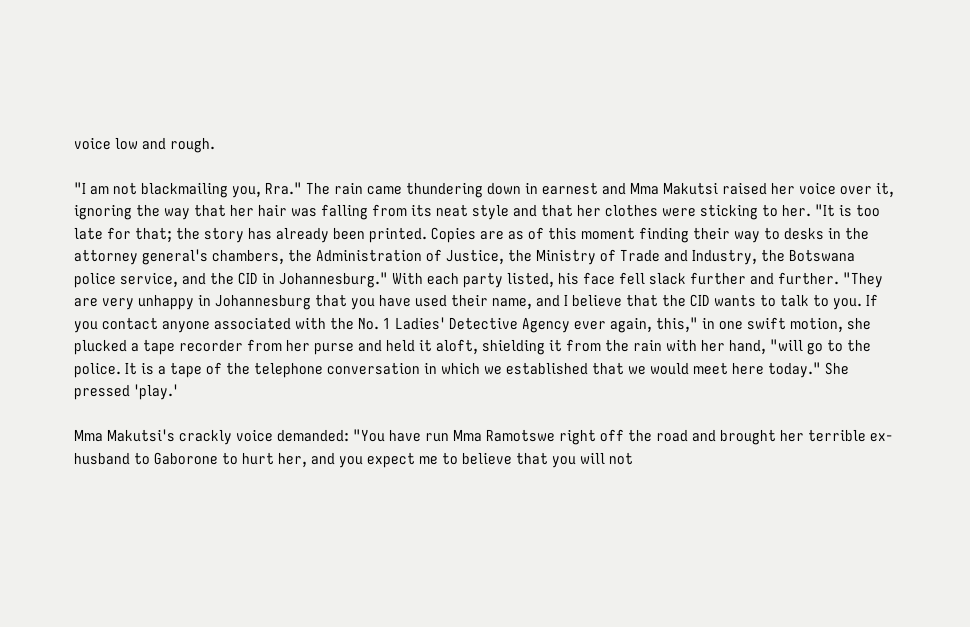voice low and rough.

"I am not blackmailing you, Rra." The rain came thundering down in earnest and Mma Makutsi raised her voice over it, ignoring the way that her hair was falling from its neat style and that her clothes were sticking to her. "It is too late for that; the story has already been printed. Copies are as of this moment finding their way to desks in the attorney general's chambers, the Administration of Justice, the Ministry of Trade and Industry, the Botswana police service, and the CID in Johannesburg." With each party listed, his face fell slack further and further. "They are very unhappy in Johannesburg that you have used their name, and I believe that the CID wants to talk to you. If you contact anyone associated with the No. 1 Ladies' Detective Agency ever again, this," in one swift motion, she plucked a tape recorder from her purse and held it aloft, shielding it from the rain with her hand, "will go to the police. It is a tape of the telephone conversation in which we established that we would meet here today." She pressed 'play.'

Mma Makutsi's crackly voice demanded: "You have run Mma Ramotswe right off the road and brought her terrible ex-husband to Gaborone to hurt her, and you expect me to believe that you will not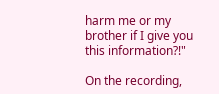harm me or my brother if I give you this information?!"

On the recording,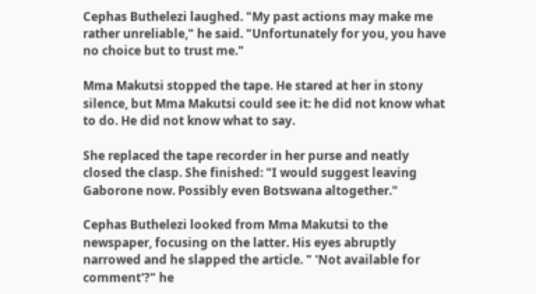Cephas Buthelezi laughed. "My past actions may make me rather unreliable," he said. "Unfortunately for you, you have no choice but to trust me."

Mma Makutsi stopped the tape. He stared at her in stony silence, but Mma Makutsi could see it: he did not know what to do. He did not know what to say.

She replaced the tape recorder in her purse and neatly closed the clasp. She finished: "I would suggest leaving Gaborone now. Possibly even Botswana altogether."

Cephas Buthelezi looked from Mma Makutsi to the newspaper, focusing on the latter. His eyes abruptly narrowed and he slapped the article. " 'Not available for comment'?" he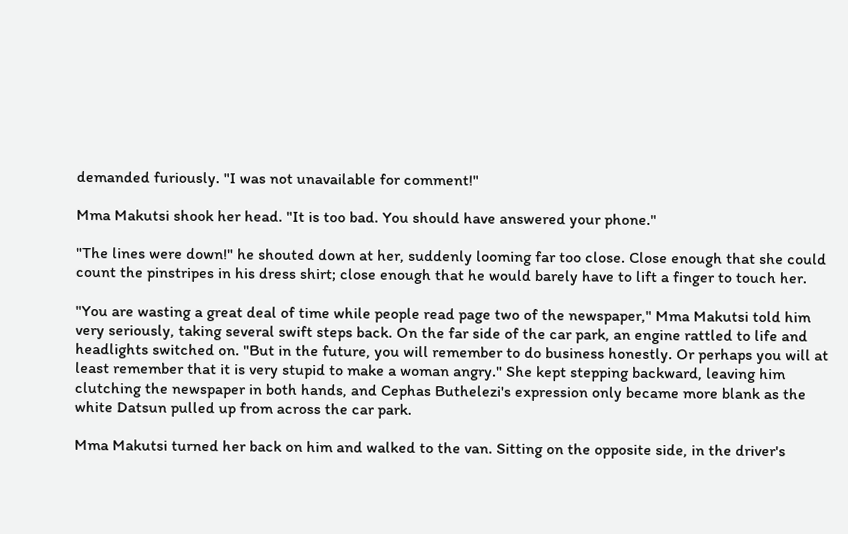demanded furiously. "I was not unavailable for comment!"

Mma Makutsi shook her head. "It is too bad. You should have answered your phone."

"The lines were down!" he shouted down at her, suddenly looming far too close. Close enough that she could count the pinstripes in his dress shirt; close enough that he would barely have to lift a finger to touch her.

"You are wasting a great deal of time while people read page two of the newspaper," Mma Makutsi told him very seriously, taking several swift steps back. On the far side of the car park, an engine rattled to life and headlights switched on. "But in the future, you will remember to do business honestly. Or perhaps you will at least remember that it is very stupid to make a woman angry." She kept stepping backward, leaving him clutching the newspaper in both hands, and Cephas Buthelezi's expression only became more blank as the white Datsun pulled up from across the car park.

Mma Makutsi turned her back on him and walked to the van. Sitting on the opposite side, in the driver's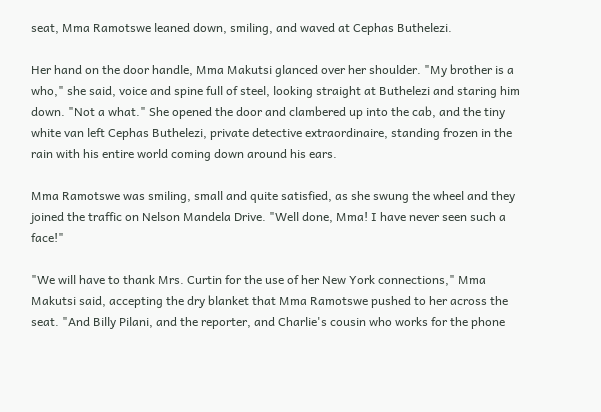seat, Mma Ramotswe leaned down, smiling, and waved at Cephas Buthelezi.

Her hand on the door handle, Mma Makutsi glanced over her shoulder. "My brother is a who," she said, voice and spine full of steel, looking straight at Buthelezi and staring him down. "Not a what." She opened the door and clambered up into the cab, and the tiny white van left Cephas Buthelezi, private detective extraordinaire, standing frozen in the rain with his entire world coming down around his ears.

Mma Ramotswe was smiling, small and quite satisfied, as she swung the wheel and they joined the traffic on Nelson Mandela Drive. "Well done, Mma! I have never seen such a face!"

"We will have to thank Mrs. Curtin for the use of her New York connections," Mma Makutsi said, accepting the dry blanket that Mma Ramotswe pushed to her across the seat. "And Billy Pilani, and the reporter, and Charlie's cousin who works for the phone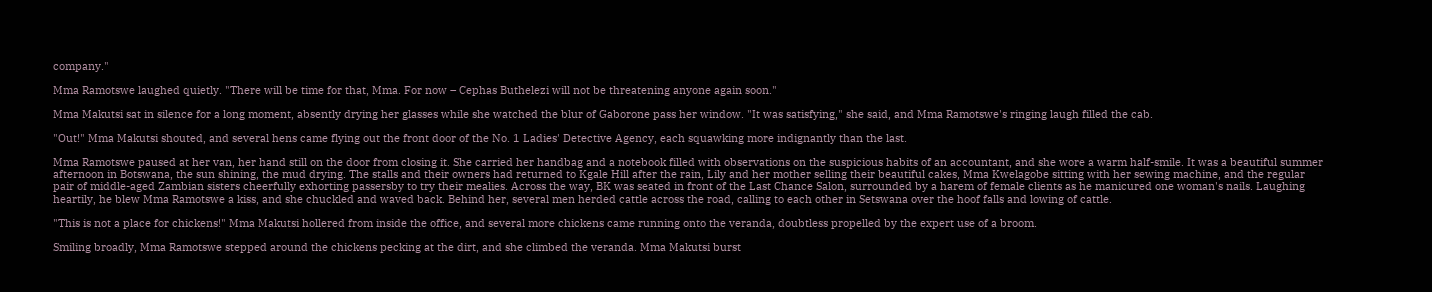company."

Mma Ramotswe laughed quietly. "There will be time for that, Mma. For now – Cephas Buthelezi will not be threatening anyone again soon."

Mma Makutsi sat in silence for a long moment, absently drying her glasses while she watched the blur of Gaborone pass her window. "It was satisfying," she said, and Mma Ramotswe's ringing laugh filled the cab.

"Out!" Mma Makutsi shouted, and several hens came flying out the front door of the No. 1 Ladies' Detective Agency, each squawking more indignantly than the last.

Mma Ramotswe paused at her van, her hand still on the door from closing it. She carried her handbag and a notebook filled with observations on the suspicious habits of an accountant, and she wore a warm half-smile. It was a beautiful summer afternoon in Botswana, the sun shining, the mud drying. The stalls and their owners had returned to Kgale Hill after the rain, Lily and her mother selling their beautiful cakes, Mma Kwelagobe sitting with her sewing machine, and the regular pair of middle-aged Zambian sisters cheerfully exhorting passersby to try their mealies. Across the way, BK was seated in front of the Last Chance Salon, surrounded by a harem of female clients as he manicured one woman's nails. Laughing heartily, he blew Mma Ramotswe a kiss, and she chuckled and waved back. Behind her, several men herded cattle across the road, calling to each other in Setswana over the hoof falls and lowing of cattle.

"This is not a place for chickens!" Mma Makutsi hollered from inside the office, and several more chickens came running onto the veranda, doubtless propelled by the expert use of a broom.

Smiling broadly, Mma Ramotswe stepped around the chickens pecking at the dirt, and she climbed the veranda. Mma Makutsi burst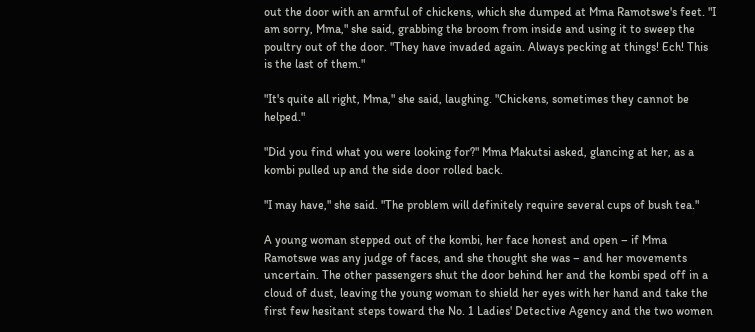out the door with an armful of chickens, which she dumped at Mma Ramotswe's feet. "I am sorry, Mma," she said, grabbing the broom from inside and using it to sweep the poultry out of the door. "They have invaded again. Always pecking at things! Ech! This is the last of them."

"It's quite all right, Mma," she said, laughing. "Chickens, sometimes they cannot be helped."

"Did you find what you were looking for?" Mma Makutsi asked, glancing at her, as a kombi pulled up and the side door rolled back.

"I may have," she said. "The problem will definitely require several cups of bush tea."

A young woman stepped out of the kombi, her face honest and open – if Mma Ramotswe was any judge of faces, and she thought she was – and her movements uncertain. The other passengers shut the door behind her and the kombi sped off in a cloud of dust, leaving the young woman to shield her eyes with her hand and take the first few hesitant steps toward the No. 1 Ladies' Detective Agency and the two women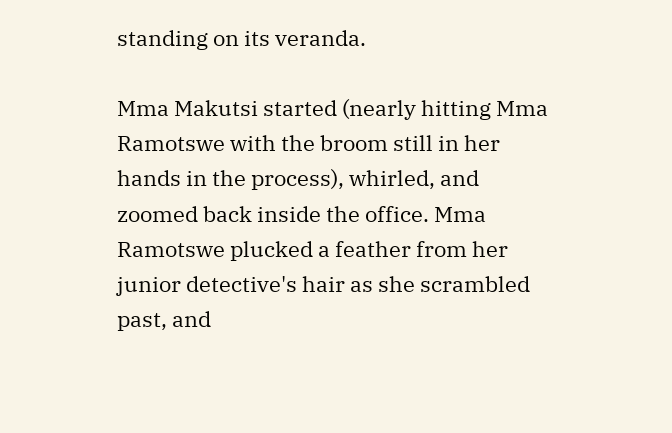standing on its veranda.

Mma Makutsi started (nearly hitting Mma Ramotswe with the broom still in her hands in the process), whirled, and zoomed back inside the office. Mma Ramotswe plucked a feather from her junior detective's hair as she scrambled past, and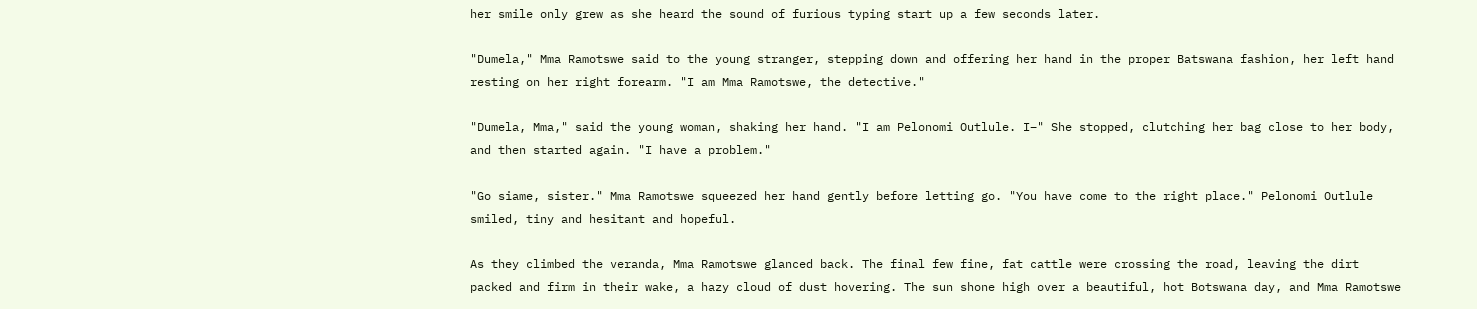her smile only grew as she heard the sound of furious typing start up a few seconds later.

"Dumela," Mma Ramotswe said to the young stranger, stepping down and offering her hand in the proper Batswana fashion, her left hand resting on her right forearm. "I am Mma Ramotswe, the detective."

"Dumela, Mma," said the young woman, shaking her hand. "I am Pelonomi Outlule. I–" She stopped, clutching her bag close to her body, and then started again. "I have a problem."

"Go siame, sister." Mma Ramotswe squeezed her hand gently before letting go. "You have come to the right place." Pelonomi Outlule smiled, tiny and hesitant and hopeful.

As they climbed the veranda, Mma Ramotswe glanced back. The final few fine, fat cattle were crossing the road, leaving the dirt packed and firm in their wake, a hazy cloud of dust hovering. The sun shone high over a beautiful, hot Botswana day, and Mma Ramotswe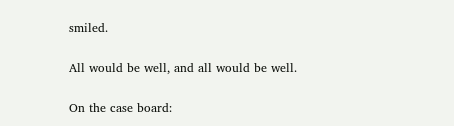smiled.

All would be well, and all would be well.

On the case board: